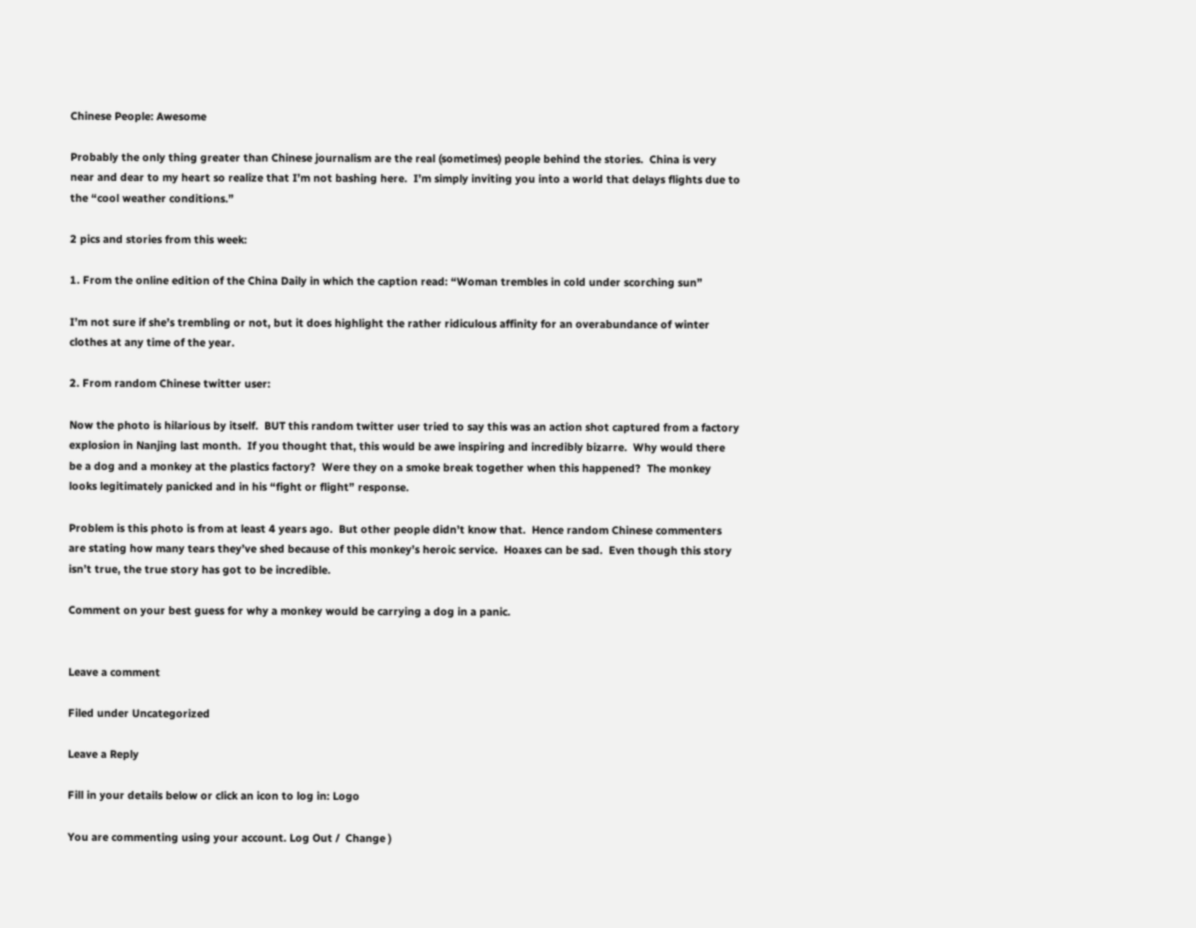Chinese People: Awesome

Probably the only thing greater than Chinese journalism are the real (sometimes) people behind the stories.  China is very near and dear to my heart so realize that I’m not bashing here.  I’m simply inviting you into a world that delays flights due to the “cool weather conditions.”

2 pics and stories from this week:

1. From the online edition of the China Daily in which the caption read: “Woman trembles in cold under scorching sun”

I’m not sure if she’s trembling or not, but it does highlight the rather ridiculous affinity for an overabundance of winter clothes at any time of the year.

2. From random Chinese twitter user:

Now the photo is hilarious by itself.  BUT this random twitter user tried to say this was an action shot captured from a factory explosion in Nanjing last month.  If you thought that, this would be awe inspiring and incredibly bizarre.  Why would there be a dog and a monkey at the plastics factory?  Were they on a smoke break together when this happened?  The monkey looks legitimately panicked and in his “fight or flight” response.

Problem is this photo is from at least 4 years ago.  But other people didn’t know that.  Hence random Chinese commenters are stating how many tears they’ve shed because of this monkey’s heroic service.  Hoaxes can be sad.  Even though this story isn’t true, the true story has got to be incredible.

Comment on your best guess for why a monkey would be carrying a dog in a panic.


Leave a comment

Filed under Uncategorized

Leave a Reply

Fill in your details below or click an icon to log in: Logo

You are commenting using your account. Log Out /  Change )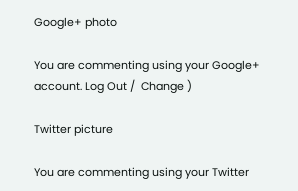Google+ photo

You are commenting using your Google+ account. Log Out /  Change )

Twitter picture

You are commenting using your Twitter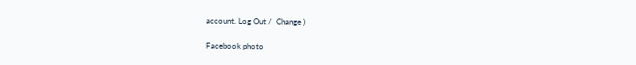account. Log Out /  Change )

Facebook photo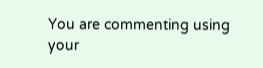You are commenting using your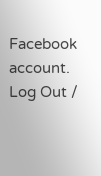Facebook account. Log Out /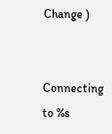Change )


Connecting to %s